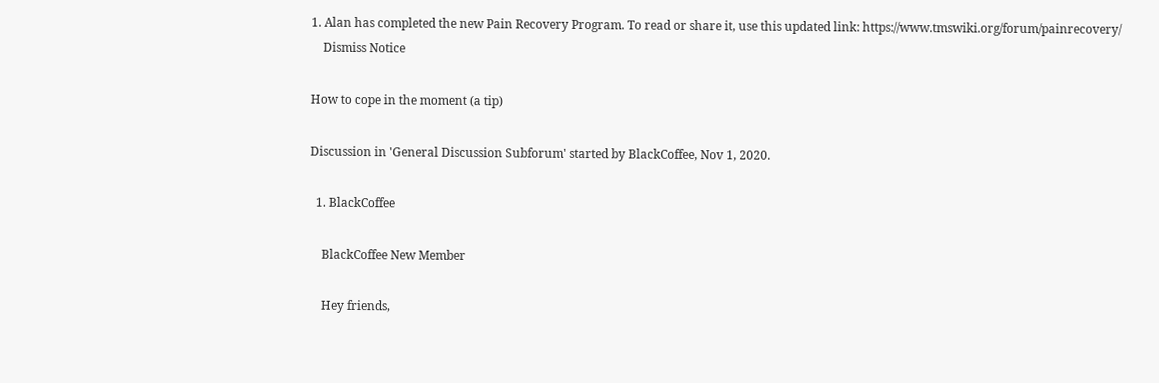1. Alan has completed the new Pain Recovery Program. To read or share it, use this updated link: https://www.tmswiki.org/forum/painrecovery/
    Dismiss Notice

How to cope in the moment (a tip)

Discussion in 'General Discussion Subforum' started by BlackCoffee, Nov 1, 2020.

  1. BlackCoffee

    BlackCoffee New Member

    Hey friends,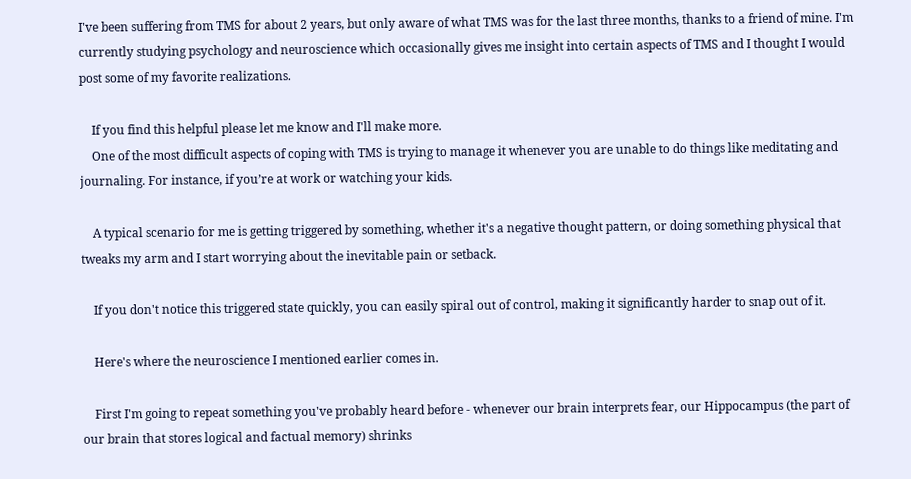I've been suffering from TMS for about 2 years, but only aware of what TMS was for the last three months, thanks to a friend of mine. I'm currently studying psychology and neuroscience which occasionally gives me insight into certain aspects of TMS and I thought I would post some of my favorite realizations.

    If you find this helpful please let me know and I'll make more.
    One of the most difficult aspects of coping with TMS is trying to manage it whenever you are unable to do things like meditating and journaling. For instance, if you’re at work or watching your kids.

    A typical scenario for me is getting triggered by something, whether it's a negative thought pattern, or doing something physical that tweaks my arm and I start worrying about the inevitable pain or setback.

    If you don't notice this triggered state quickly, you can easily spiral out of control, making it significantly harder to snap out of it.

    Here's where the neuroscience I mentioned earlier comes in.

    First I'm going to repeat something you've probably heard before - whenever our brain interprets fear, our Hippocampus (the part of our brain that stores logical and factual memory) shrinks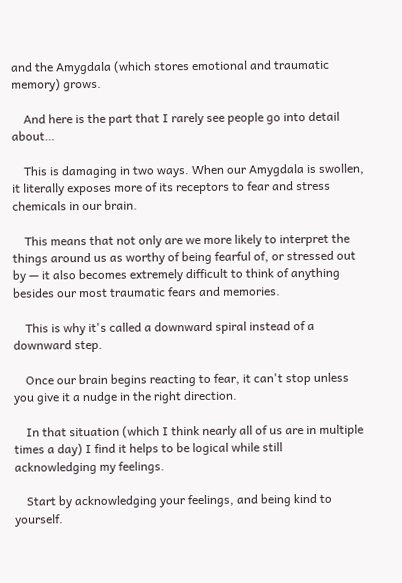and the Amygdala (which stores emotional and traumatic memory) grows.

    And here is the part that I rarely see people go into detail about…

    This is damaging in two ways. When our Amygdala is swollen, it literally exposes more of its receptors to fear and stress chemicals in our brain.

    This means that not only are we more likely to interpret the things around us as worthy of being fearful of, or stressed out by — it also becomes extremely difficult to think of anything besides our most traumatic fears and memories.

    This is why it's called a downward spiral instead of a downward step.

    Once our brain begins reacting to fear, it can't stop unless you give it a nudge in the right direction.

    In that situation (which I think nearly all of us are in multiple times a day) I find it helps to be logical while still acknowledging my feelings.

    Start by acknowledging your feelings, and being kind to yourself.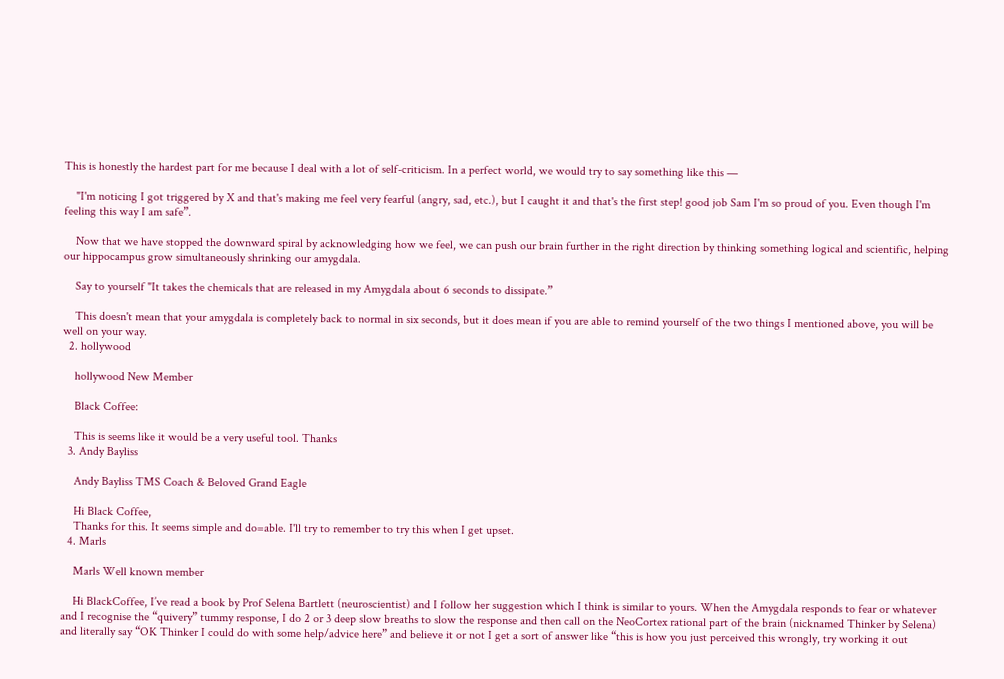This is honestly the hardest part for me because I deal with a lot of self-criticism. In a perfect world, we would try to say something like this —

    "I'm noticing I got triggered by X and that's making me feel very fearful (angry, sad, etc.), but I caught it and that's the first step! good job Sam I'm so proud of you. Even though I'm feeling this way I am safe”.

    Now that we have stopped the downward spiral by acknowledging how we feel, we can push our brain further in the right direction by thinking something logical and scientific, helping our hippocampus grow simultaneously shrinking our amygdala.

    Say to yourself "It takes the chemicals that are released in my Amygdala about 6 seconds to dissipate.”

    This doesn't mean that your amygdala is completely back to normal in six seconds, but it does mean if you are able to remind yourself of the two things I mentioned above, you will be well on your way.
  2. hollywood

    hollywood New Member

    Black Coffee:

    This is seems like it would be a very useful tool. Thanks
  3. Andy Bayliss

    Andy Bayliss TMS Coach & Beloved Grand Eagle

    Hi Black Coffee,
    Thanks for this. It seems simple and do=able. I'll try to remember to try this when I get upset.
  4. Marls

    Marls Well known member

    Hi BlackCoffee, I’ve read a book by Prof Selena Bartlett (neuroscientist) and I follow her suggestion which I think is similar to yours. When the Amygdala responds to fear or whatever and I recognise the “quivery” tummy response, I do 2 or 3 deep slow breaths to slow the response and then call on the NeoCortex rational part of the brain (nicknamed Thinker by Selena) and literally say “OK Thinker I could do with some help/advice here” and believe it or not I get a sort of answer like “this is how you just perceived this wrongly, try working it out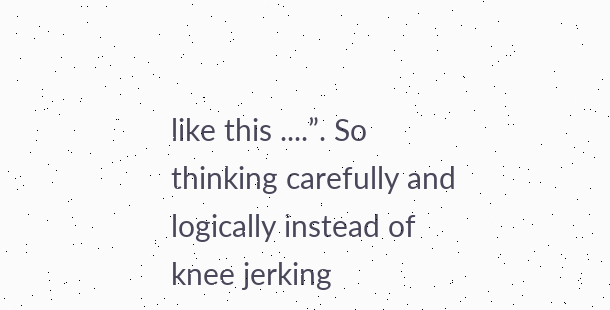like this ....”. So thinking carefully and logically instead of knee jerking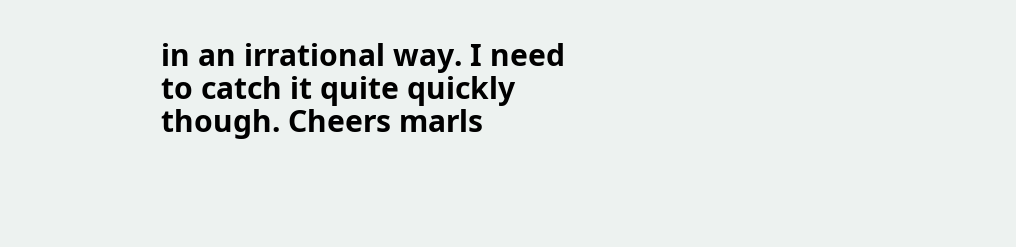in an irrational way. I need to catch it quite quickly though. Cheers marls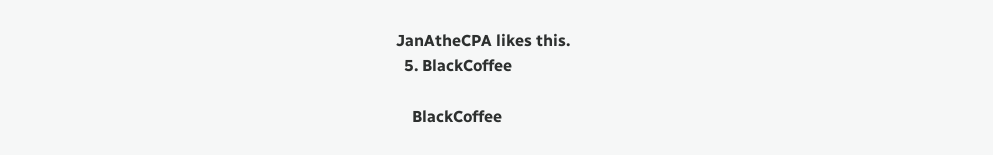JanAtheCPA likes this.
  5. BlackCoffee

    BlackCoffee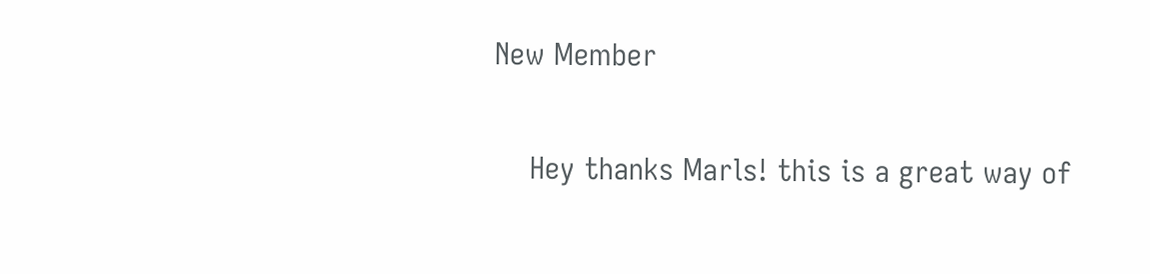New Member

    Hey thanks Marls! this is a great way of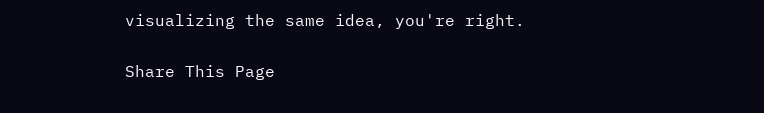visualizing the same idea, you're right.

Share This Page